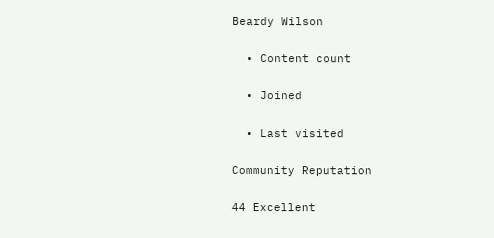Beardy Wilson

  • Content count

  • Joined

  • Last visited

Community Reputation

44 Excellent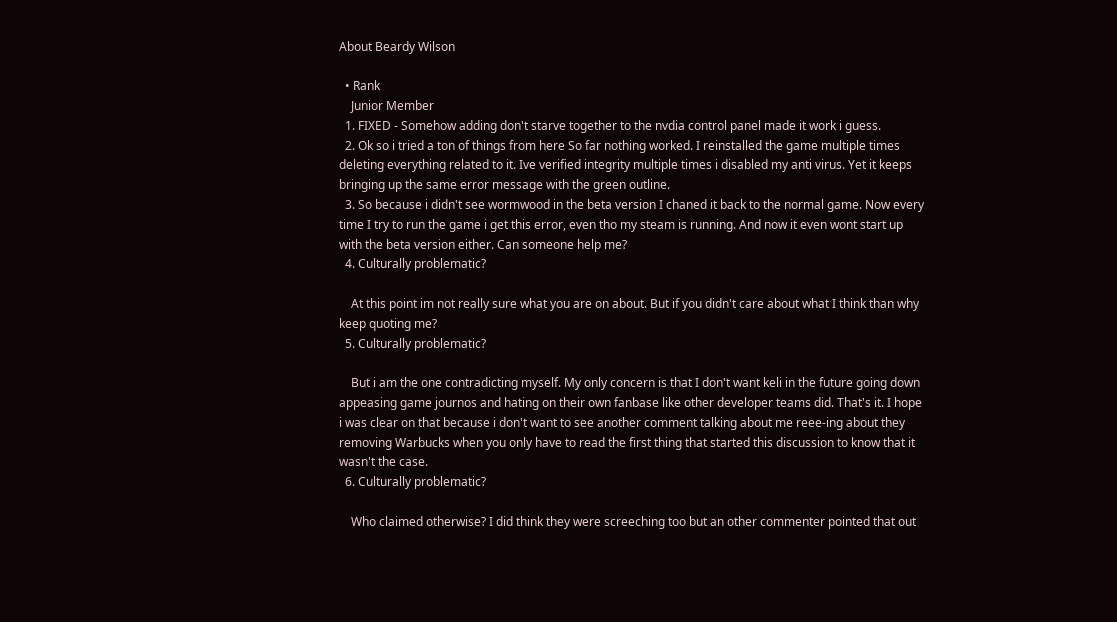About Beardy Wilson

  • Rank
    Junior Member
  1. FIXED - Somehow adding don't starve together to the nvdia control panel made it work i guess.
  2. Ok so i tried a ton of things from here So far nothing worked. I reinstalled the game multiple times deleting everything related to it. Ive verified integrity multiple times i disabled my anti virus. Yet it keeps bringing up the same error message with the green outline.
  3. So because i didn't see wormwood in the beta version I chaned it back to the normal game. Now every time I try to run the game i get this error, even tho my steam is running. And now it even wont start up with the beta version either. Can someone help me?
  4. Culturally problematic?

    At this point im not really sure what you are on about. But if you didn't care about what I think than why keep quoting me?
  5. Culturally problematic?

    But i am the one contradicting myself. My only concern is that I don't want keli in the future going down appeasing game journos and hating on their own fanbase like other developer teams did. That's it. I hope i was clear on that because i don't want to see another comment talking about me reee-ing about they removing Warbucks when you only have to read the first thing that started this discussion to know that it wasn't the case.
  6. Culturally problematic?

    Who claimed otherwise? I did think they were screeching too but an other commenter pointed that out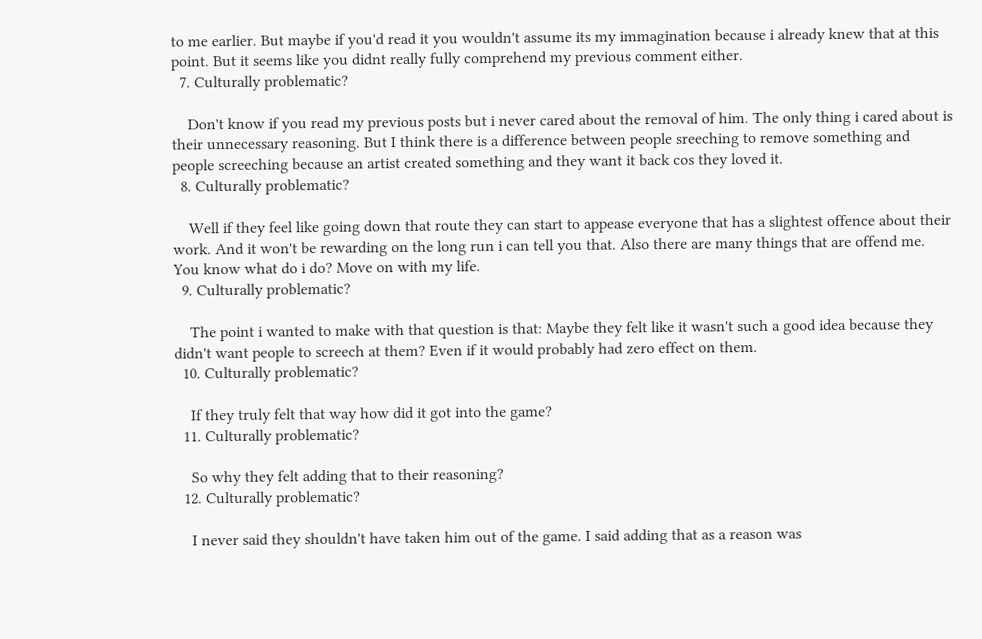to me earlier. But maybe if you'd read it you wouldn't assume its my immagination because i already knew that at this point. But it seems like you didnt really fully comprehend my previous comment either.
  7. Culturally problematic?

    Don't know if you read my previous posts but i never cared about the removal of him. The only thing i cared about is their unnecessary reasoning. But I think there is a difference between people sreeching to remove something and people screeching because an artist created something and they want it back cos they loved it.
  8. Culturally problematic?

    Well if they feel like going down that route they can start to appease everyone that has a slightest offence about their work. And it won't be rewarding on the long run i can tell you that. Also there are many things that are offend me. You know what do i do? Move on with my life.
  9. Culturally problematic?

    The point i wanted to make with that question is that: Maybe they felt like it wasn't such a good idea because they didn't want people to screech at them? Even if it would probably had zero effect on them.
  10. Culturally problematic?

    If they truly felt that way how did it got into the game?
  11. Culturally problematic?

    So why they felt adding that to their reasoning?
  12. Culturally problematic?

    I never said they shouldn't have taken him out of the game. I said adding that as a reason was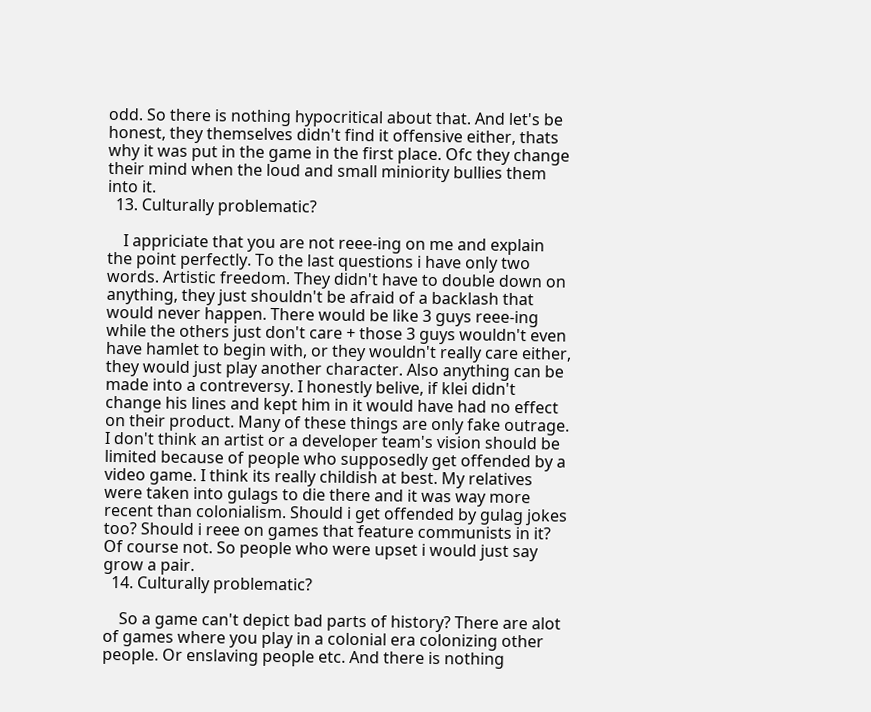odd. So there is nothing hypocritical about that. And let's be honest, they themselves didn't find it offensive either, thats why it was put in the game in the first place. Ofc they change their mind when the loud and small miniority bullies them into it.
  13. Culturally problematic?

    I appriciate that you are not reee-ing on me and explain the point perfectly. To the last questions i have only two words. Artistic freedom. They didn't have to double down on anything, they just shouldn't be afraid of a backlash that would never happen. There would be like 3 guys reee-ing while the others just don't care + those 3 guys wouldn't even have hamlet to begin with, or they wouldn't really care either, they would just play another character. Also anything can be made into a contreversy. I honestly belive, if klei didn't change his lines and kept him in it would have had no effect on their product. Many of these things are only fake outrage. I don't think an artist or a developer team's vision should be limited because of people who supposedly get offended by a video game. I think its really childish at best. My relatives were taken into gulags to die there and it was way more recent than colonialism. Should i get offended by gulag jokes too? Should i reee on games that feature communists in it? Of course not. So people who were upset i would just say grow a pair.
  14. Culturally problematic?

    So a game can't depict bad parts of history? There are alot of games where you play in a colonial era colonizing other people. Or enslaving people etc. And there is nothing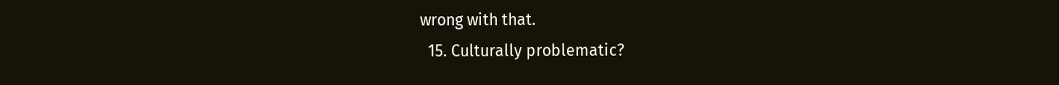wrong with that.
  15. Culturally problematic?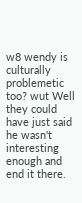w8 wendy is culturally problemetic too? wut Well they could have just said he wasn't interesting enough and end it there.